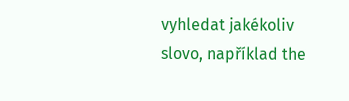vyhledat jakékoliv slovo, například the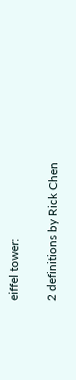eiffel tower:

2 definitions by Rick Chen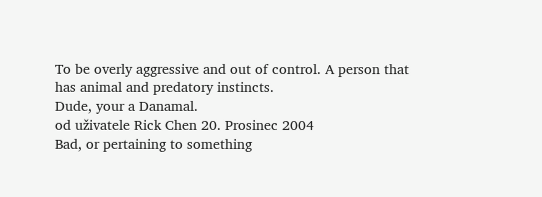To be overly aggressive and out of control. A person that has animal and predatory instincts.
Dude, your a Danamal.
od uživatele Rick Chen 20. Prosinec 2004
Bad, or pertaining to something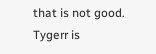that is not good.
Tygerr is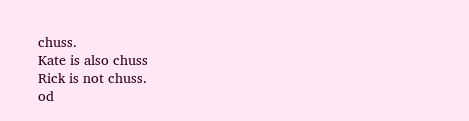chuss.
Kate is also chuss
Rick is not chuss.
od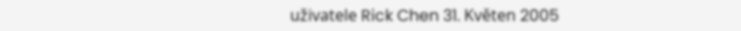uživatele Rick Chen 31. Květen 2005